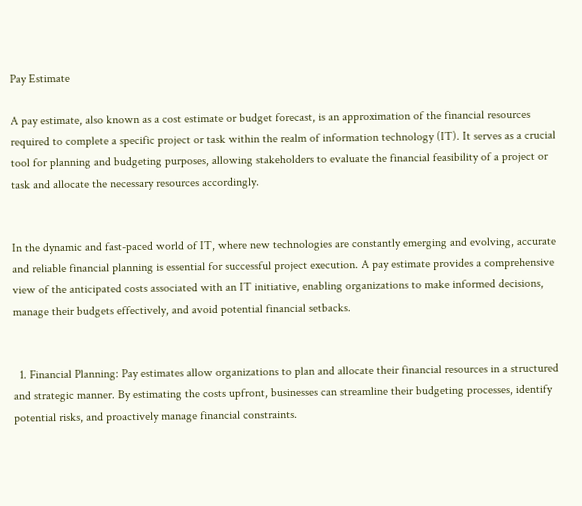Pay Estimate

A pay estimate, also known as a cost estimate or budget forecast, is an approximation of the financial resources required to complete a specific project or task within the realm of information technology (IT). It serves as a crucial tool for planning and budgeting purposes, allowing stakeholders to evaluate the financial feasibility of a project or task and allocate the necessary resources accordingly.


In the dynamic and fast-paced world of IT, where new technologies are constantly emerging and evolving, accurate and reliable financial planning is essential for successful project execution. A pay estimate provides a comprehensive view of the anticipated costs associated with an IT initiative, enabling organizations to make informed decisions, manage their budgets effectively, and avoid potential financial setbacks.


  1. Financial Planning: Pay estimates allow organizations to plan and allocate their financial resources in a structured and strategic manner. By estimating the costs upfront, businesses can streamline their budgeting processes, identify potential risks, and proactively manage financial constraints.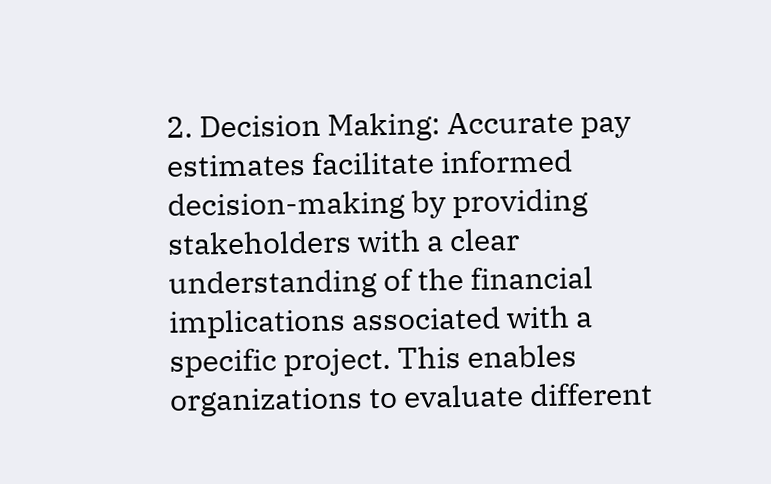2. Decision Making: Accurate pay estimates facilitate informed decision-making by providing stakeholders with a clear understanding of the financial implications associated with a specific project. This enables organizations to evaluate different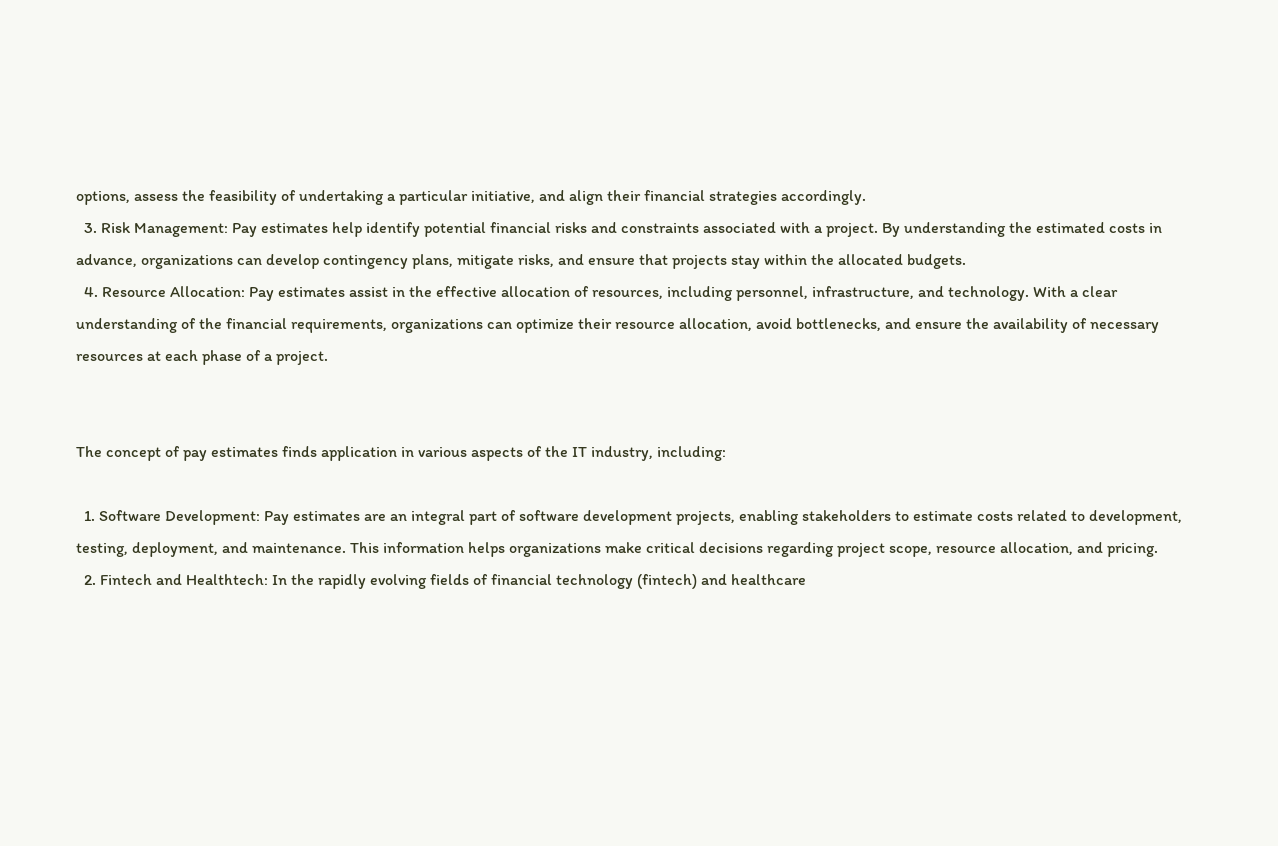options, assess the feasibility of undertaking a particular initiative, and align their financial strategies accordingly.
  3. Risk Management: Pay estimates help identify potential financial risks and constraints associated with a project. By understanding the estimated costs in advance, organizations can develop contingency plans, mitigate risks, and ensure that projects stay within the allocated budgets.
  4. Resource Allocation: Pay estimates assist in the effective allocation of resources, including personnel, infrastructure, and technology. With a clear understanding of the financial requirements, organizations can optimize their resource allocation, avoid bottlenecks, and ensure the availability of necessary resources at each phase of a project.


The concept of pay estimates finds application in various aspects of the IT industry, including:

  1. Software Development: Pay estimates are an integral part of software development projects, enabling stakeholders to estimate costs related to development, testing, deployment, and maintenance. This information helps organizations make critical decisions regarding project scope, resource allocation, and pricing.
  2. Fintech and Healthtech: In the rapidly evolving fields of financial technology (fintech) and healthcare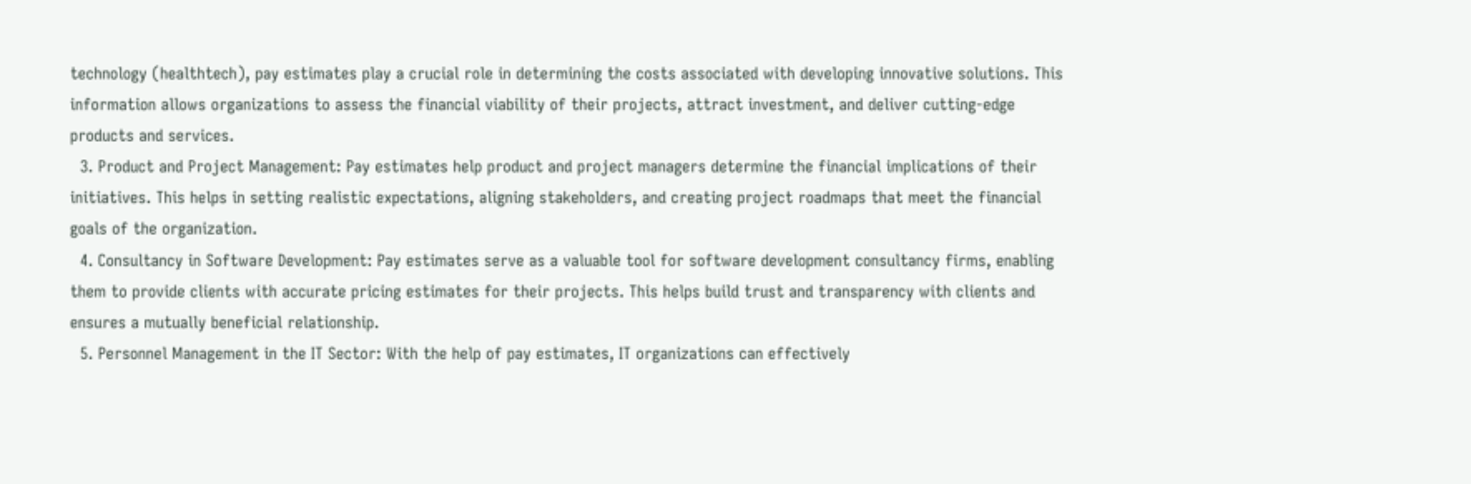technology (healthtech), pay estimates play a crucial role in determining the costs associated with developing innovative solutions. This information allows organizations to assess the financial viability of their projects, attract investment, and deliver cutting-edge products and services.
  3. Product and Project Management: Pay estimates help product and project managers determine the financial implications of their initiatives. This helps in setting realistic expectations, aligning stakeholders, and creating project roadmaps that meet the financial goals of the organization.
  4. Consultancy in Software Development: Pay estimates serve as a valuable tool for software development consultancy firms, enabling them to provide clients with accurate pricing estimates for their projects. This helps build trust and transparency with clients and ensures a mutually beneficial relationship.
  5. Personnel Management in the IT Sector: With the help of pay estimates, IT organizations can effectively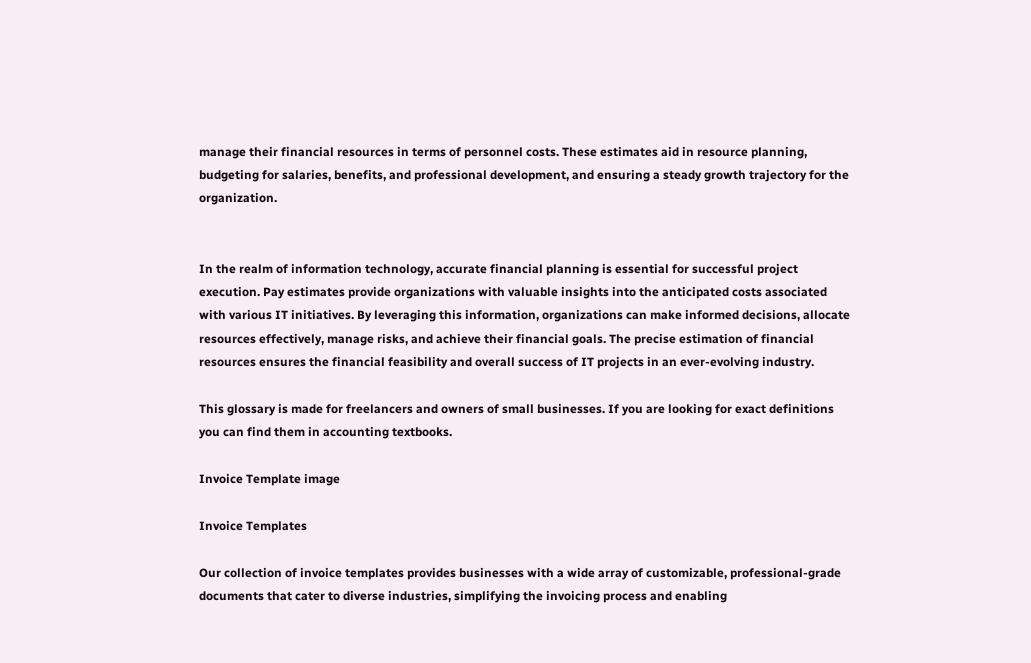manage their financial resources in terms of personnel costs. These estimates aid in resource planning, budgeting for salaries, benefits, and professional development, and ensuring a steady growth trajectory for the organization.


In the realm of information technology, accurate financial planning is essential for successful project execution. Pay estimates provide organizations with valuable insights into the anticipated costs associated with various IT initiatives. By leveraging this information, organizations can make informed decisions, allocate resources effectively, manage risks, and achieve their financial goals. The precise estimation of financial resources ensures the financial feasibility and overall success of IT projects in an ever-evolving industry.

This glossary is made for freelancers and owners of small businesses. If you are looking for exact definitions you can find them in accounting textbooks.

Invoice Template image

Invoice Templates

Our collection of invoice templates provides businesses with a wide array of customizable, professional-grade documents that cater to diverse industries, simplifying the invoicing process and enabling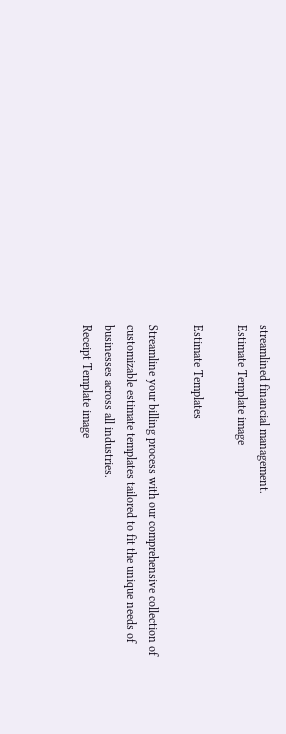streamlined financial management.
Estimate Template image

Estimate Templates

Streamline your billing process with our comprehensive collection of customizable estimate templates tailored to fit the unique needs of businesses across all industries.
Receipt Template image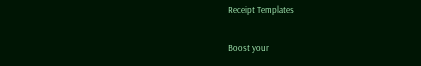Receipt Templates

Boost your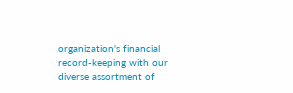organization's financial record-keeping with our diverse assortment of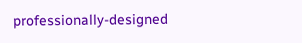professionally-designed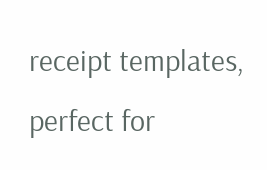receipt templates, perfect for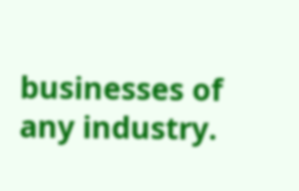businesses of any industry.